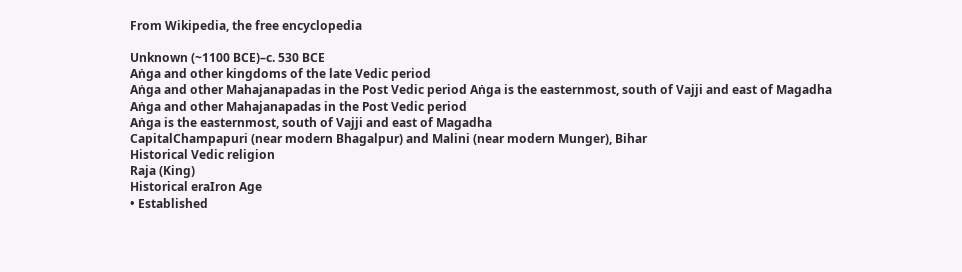From Wikipedia, the free encyclopedia

Unknown (~1100 BCE)–c. 530 BCE
Aṅga and other kingdoms of the late Vedic period
Aṅga and other Mahajanapadas in the Post Vedic period Aṅga is the easternmost, south of Vajji and east of Magadha
Aṅga and other Mahajanapadas in the Post Vedic period
Aṅga is the easternmost, south of Vajji and east of Magadha
CapitalChampapuri (near modern Bhagalpur) and Malini (near modern Munger), Bihar
Historical Vedic religion
Raja (King)
Historical eraIron Age
• Established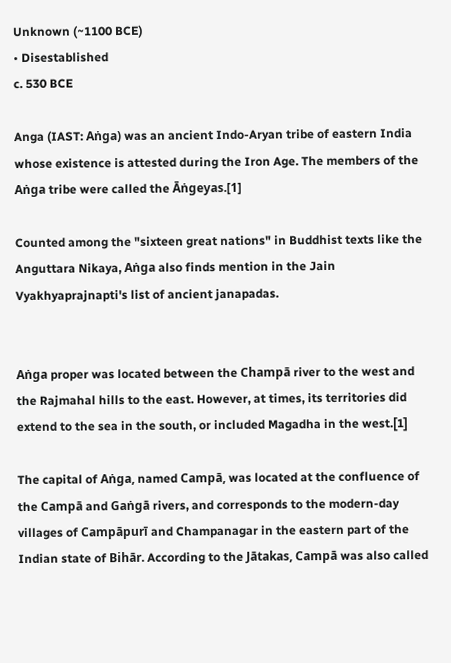Unknown (~1100 BCE)
• Disestablished
c. 530 BCE

Anga (IAST: Aṅga) was an ancient Indo-Aryan tribe of eastern India whose existence is attested during the Iron Age. The members of the Aṅga tribe were called the Āṅgeyas.[1]

Counted among the "sixteen great nations" in Buddhist texts like the Anguttara Nikaya, Aṅga also finds mention in the Jain Vyakhyaprajnapti's list of ancient janapadas.


Aṅga proper was located between the Champā river to the west and the Rajmahal hills to the east. However, at times, its territories did extend to the sea in the south, or included Magadha in the west.[1]

The capital of Aṅga, named Campā, was located at the confluence of the Campā and Gaṅgā rivers, and corresponds to the modern-day villages of Campāpurī and Champanagar in the eastern part of the Indian state of Bihār. According to the Jātakas, Campā was also called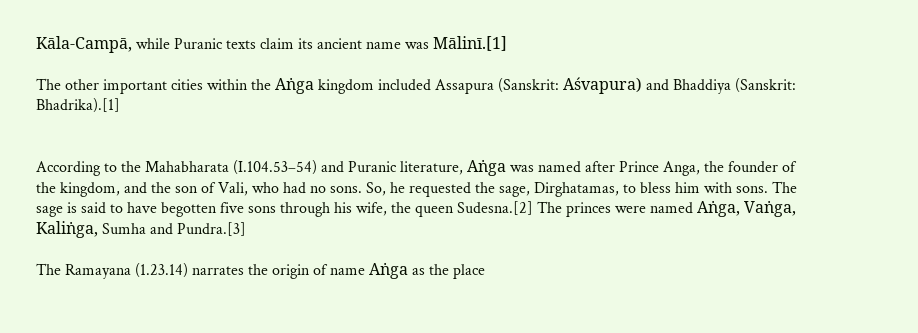Kāla-Campā, while Puranic texts claim its ancient name was Mālinī.[1]

The other important cities within the Aṅga kingdom included Assapura (Sanskrit: Aśvapura) and Bhaddiya (Sanskrit: Bhadrika).[1]


According to the Mahabharata (I.104.53–54) and Puranic literature, Aṅga was named after Prince Anga, the founder of the kingdom, and the son of Vali, who had no sons. So, he requested the sage, Dirghatamas, to bless him with sons. The sage is said to have begotten five sons through his wife, the queen Sudesna.[2] The princes were named Aṅga, Vaṅga, Kaliṅga, Sumha and Pundra.[3]

The Ramayana (1.23.14) narrates the origin of name Aṅga as the place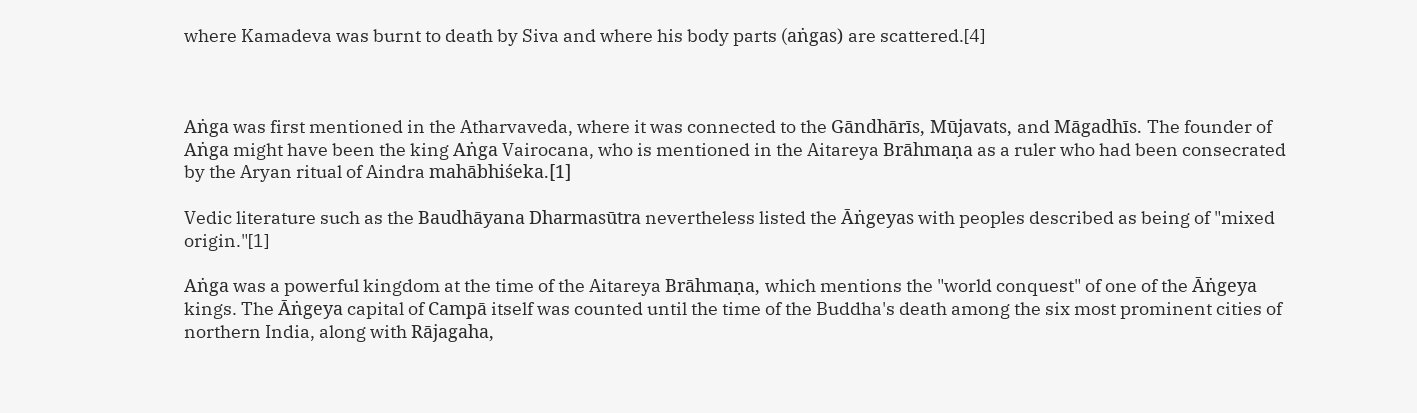where Kamadeva was burnt to death by Siva and where his body parts (aṅgas) are scattered.[4]



Aṅga was first mentioned in the Atharvaveda, where it was connected to the Gāndhārīs, Mūjavats, and Māgadhīs. The founder of Aṅga might have been the king Aṅga Vairocana, who is mentioned in the Aitareya Brāhmaṇa as a ruler who had been consecrated by the Aryan ritual of Aindra mahābhiśeka.[1]

Vedic literature such as the Baudhāyana Dharmasūtra nevertheless listed the Āṅgeyas with peoples described as being of "mixed origin."[1]

Aṅga was a powerful kingdom at the time of the Aitareya Brāhmaṇa, which mentions the "world conquest" of one of the Āṅgeya kings. The Āṅgeya capital of Campā itself was counted until the time of the Buddha's death among the six most prominent cities of northern India, along with Rājagaha,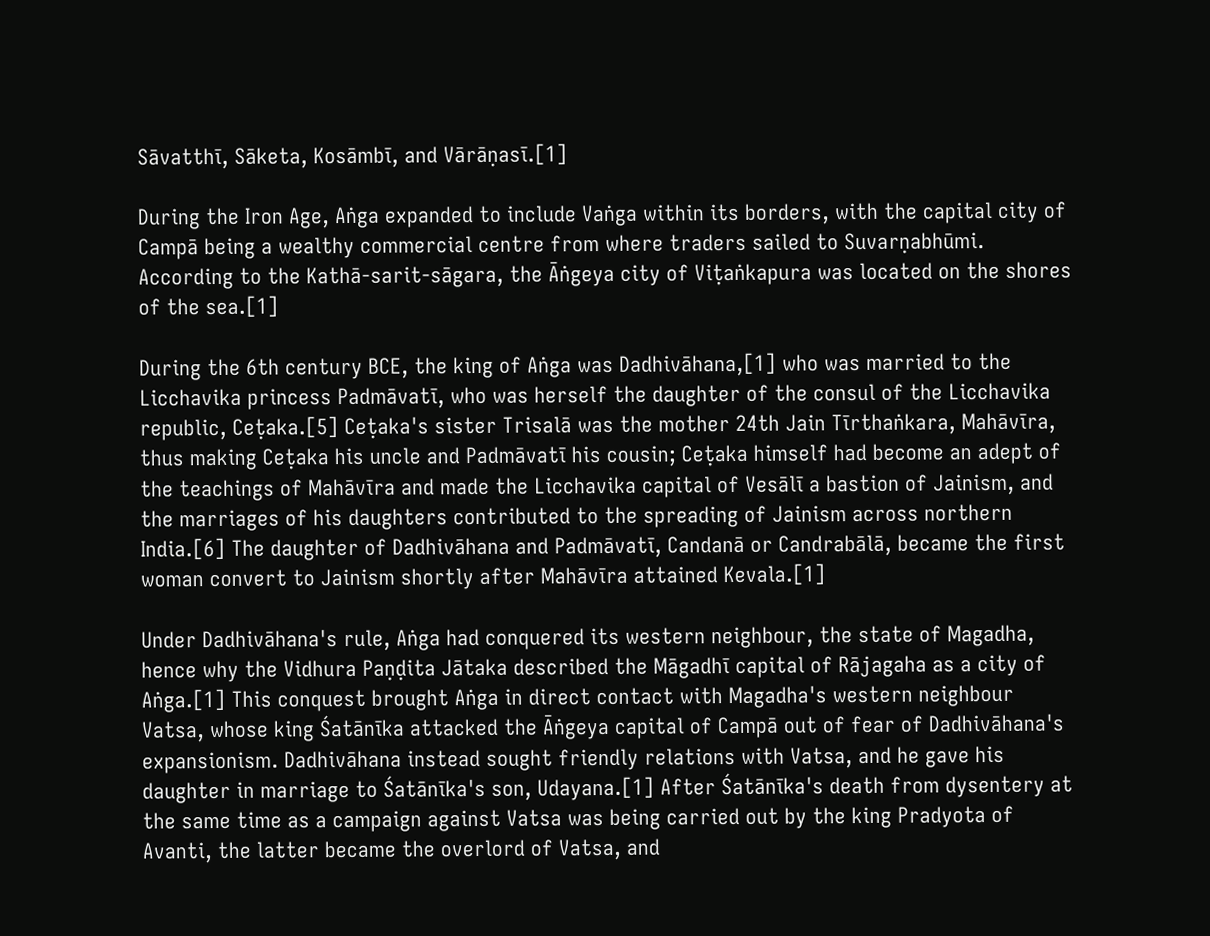Sāvatthī, Sāketa, Kosāmbī, and Vārāṇasī.[1]

During the Iron Age, Aṅga expanded to include Vaṅga within its borders, with the capital city of Campā being a wealthy commercial centre from where traders sailed to Suvarṇabhūmi. According to the Kathā-sarit-sāgara, the Āṅgeya city of Viṭaṅkapura was located on the shores of the sea.[1]

During the 6th century BCE, the king of Aṅga was Dadhivāhana,[1] who was married to the Licchavika princess Padmāvatī, who was herself the daughter of the consul of the Licchavika republic, Ceṭaka.[5] Ceṭaka's sister Trisalā was the mother 24th Jain Tīrthaṅkara, Mahāvīra, thus making Ceṭaka his uncle and Padmāvatī his cousin; Ceṭaka himself had become an adept of the teachings of Mahāvīra and made the Licchavika capital of Vesālī a bastion of Jainism, and the marriages of his daughters contributed to the spreading of Jainism across northern India.[6] The daughter of Dadhivāhana and Padmāvatī, Candanā or Candrabālā, became the first woman convert to Jainism shortly after Mahāvīra attained Kevala.[1]

Under Dadhivāhana's rule, Aṅga had conquered its western neighbour, the state of Magadha, hence why the Vidhura Paṇḍita Jātaka described the Māgadhī capital of Rājagaha as a city of Aṅga.[1] This conquest brought Aṅga in direct contact with Magadha's western neighbour Vatsa, whose king Śatānīka attacked the Āṅgeya capital of Campā out of fear of Dadhivāhana's expansionism. Dadhivāhana instead sought friendly relations with Vatsa, and he gave his daughter in marriage to Śatānīka's son, Udayana.[1] After Śatānīka's death from dysentery at the same time as a campaign against Vatsa was being carried out by the king Pradyota of Avanti, the latter became the overlord of Vatsa, and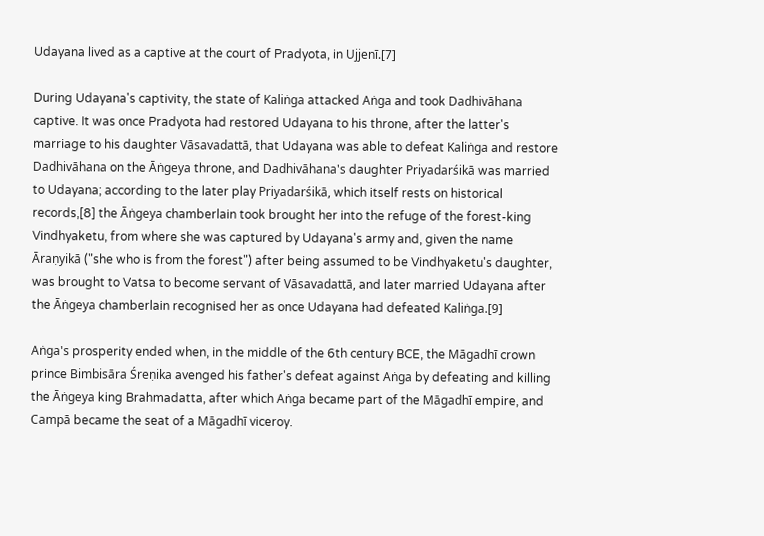Udayana lived as a captive at the court of Pradyota, in Ujjenī.[7]

During Udayana's captivity, the state of Kaliṅga attacked Aṅga and took Dadhivāhana captive. It was once Pradyota had restored Udayana to his throne, after the latter's marriage to his daughter Vāsavadattā, that Udayana was able to defeat Kaliṅga and restore Dadhivāhana on the Āṅgeya throne, and Dadhivāhana's daughter Priyadarśikā was married to Udayana; according to the later play Priyadarśikā, which itself rests on historical records,[8] the Āṅgeya chamberlain took brought her into the refuge of the forest-king Vindhyaketu, from where she was captured by Udayana's army and, given the name Āraṇyikā ("she who is from the forest") after being assumed to be Vindhyaketu's daughter, was brought to Vatsa to become servant of Vāsavadattā, and later married Udayana after the Āṅgeya chamberlain recognised her as once Udayana had defeated Kaliṅga.[9]

Aṅga's prosperity ended when, in the middle of the 6th century BCE, the Māgadhī crown prince Bimbisāra Śreṇika avenged his father's defeat against Aṅga by defeating and killing the Āṅgeya king Brahmadatta, after which Aṅga became part of the Māgadhī empire, and Campā became the seat of a Māgadhī viceroy.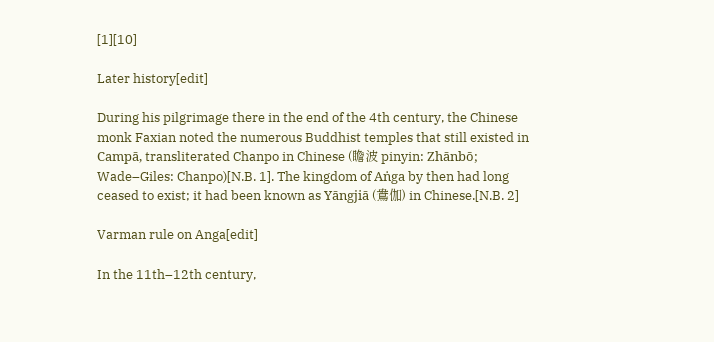[1][10]

Later history[edit]

During his pilgrimage there in the end of the 4th century, the Chinese monk Faxian noted the numerous Buddhist temples that still existed in Campā, transliterated Chanpo in Chinese (瞻波 pinyin: Zhānbō; Wade–Giles: Chanpo)[N.B. 1]. The kingdom of Aṅga by then had long ceased to exist; it had been known as Yāngjiā (鴦伽) in Chinese.[N.B. 2]

Varman rule on Anga[edit]

In the 11th–12th century,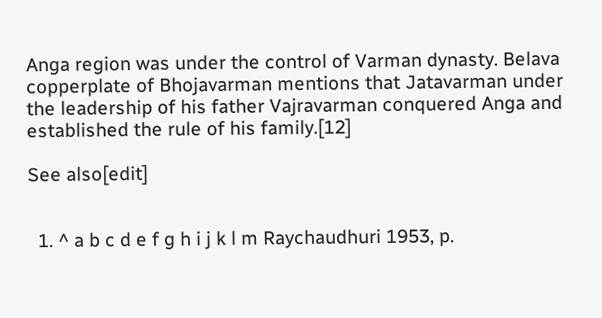Anga region was under the control of Varman dynasty. Belava copperplate of Bhojavarman mentions that Jatavarman under the leadership of his father Vajravarman conquered Anga and established the rule of his family.[12]

See also[edit]


  1. ^ a b c d e f g h i j k l m Raychaudhuri 1953, p.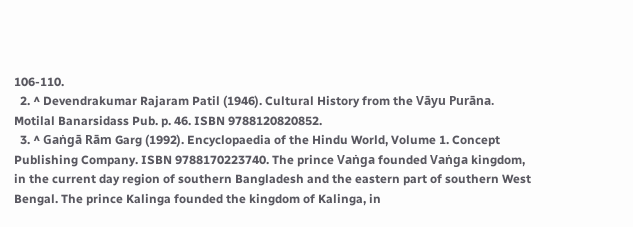106-110.
  2. ^ Devendrakumar Rajaram Patil (1946). Cultural History from the Vāyu Purāna. Motilal Banarsidass Pub. p. 46. ISBN 9788120820852.
  3. ^ Gaṅgā Rām Garg (1992). Encyclopaedia of the Hindu World, Volume 1. Concept Publishing Company. ISBN 9788170223740. The prince Vaṅga founded Vaṅga kingdom, in the current day region of southern Bangladesh and the eastern part of southern West Bengal. The prince Kalinga founded the kingdom of Kalinga, in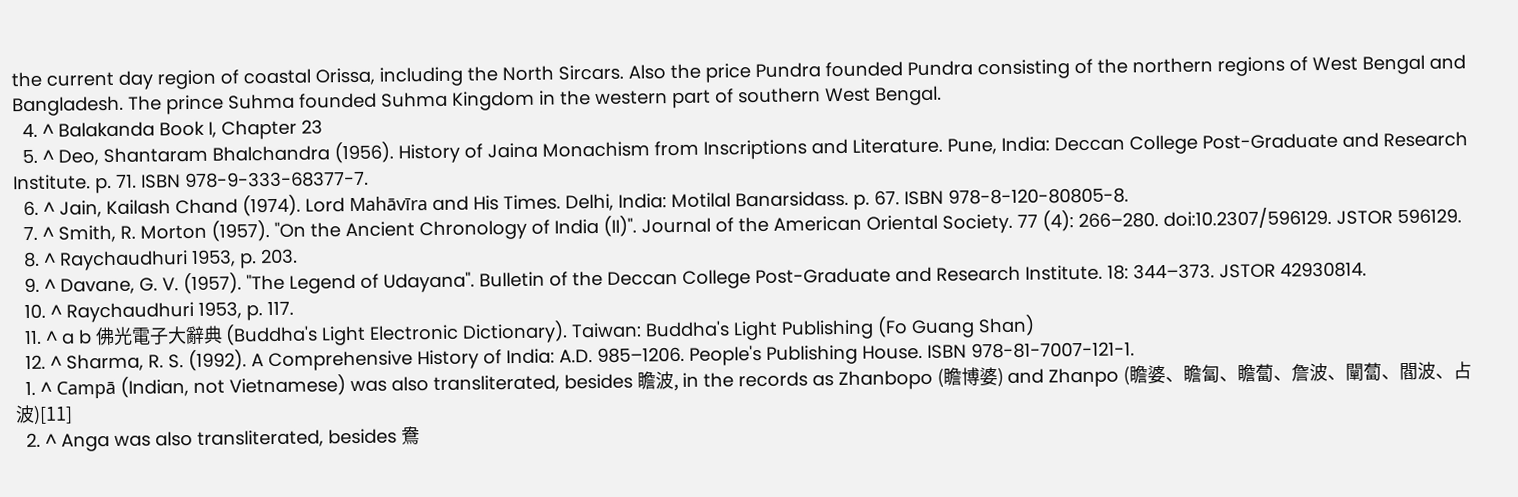the current day region of coastal Orissa, including the North Sircars. Also the price Pundra founded Pundra consisting of the northern regions of West Bengal and Bangladesh. The prince Suhma founded Suhma Kingdom in the western part of southern West Bengal.
  4. ^ Balakanda Book I, Chapter 23
  5. ^ Deo, Shantaram Bhalchandra (1956). History of Jaina Monachism from Inscriptions and Literature. Pune, India: Deccan College Post-Graduate and Research Institute. p. 71. ISBN 978-9-333-68377-7.
  6. ^ Jain, Kailash Chand (1974). Lord Mahāvīra and His Times. Delhi, India: Motilal Banarsidass. p. 67. ISBN 978-8-120-80805-8.
  7. ^ Smith, R. Morton (1957). "On the Ancient Chronology of India (II)". Journal of the American Oriental Society. 77 (4): 266–280. doi:10.2307/596129. JSTOR 596129.
  8. ^ Raychaudhuri 1953, p. 203.
  9. ^ Davane, G. V. (1957). "The Legend of Udayana". Bulletin of the Deccan College Post-Graduate and Research Institute. 18: 344–373. JSTOR 42930814.
  10. ^ Raychaudhuri 1953, p. 117.
  11. ^ a b 佛光電子大辭典 (Buddha's Light Electronic Dictionary). Taiwan: Buddha's Light Publishing (Fo Guang Shan)
  12. ^ Sharma, R. S. (1992). A Comprehensive History of India: A.D. 985–1206. People's Publishing House. ISBN 978-81-7007-121-1.
  1. ^ Campā (Indian, not Vietnamese) was also transliterated, besides 瞻波, in the records as Zhanbopo (瞻博婆) and Zhanpo (瞻婆、瞻匐、瞻蔔、詹波、闡蔔、閻波、占波)[11]
  2. ^ Anga was also transliterated, besides 鴦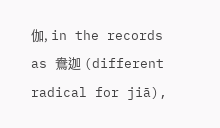伽, in the records as 鴦迦 (different radical for jiā),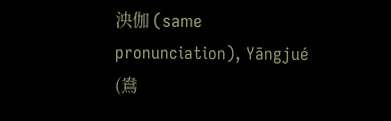泱伽 (same pronunciation), Yāngjué (鴦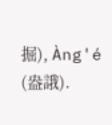掘), Àng'é (盎誐).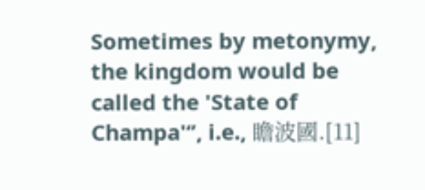Sometimes by metonymy, the kingdom would be called the 'State of Champa'‘’, i.e., 瞻波國.[11]